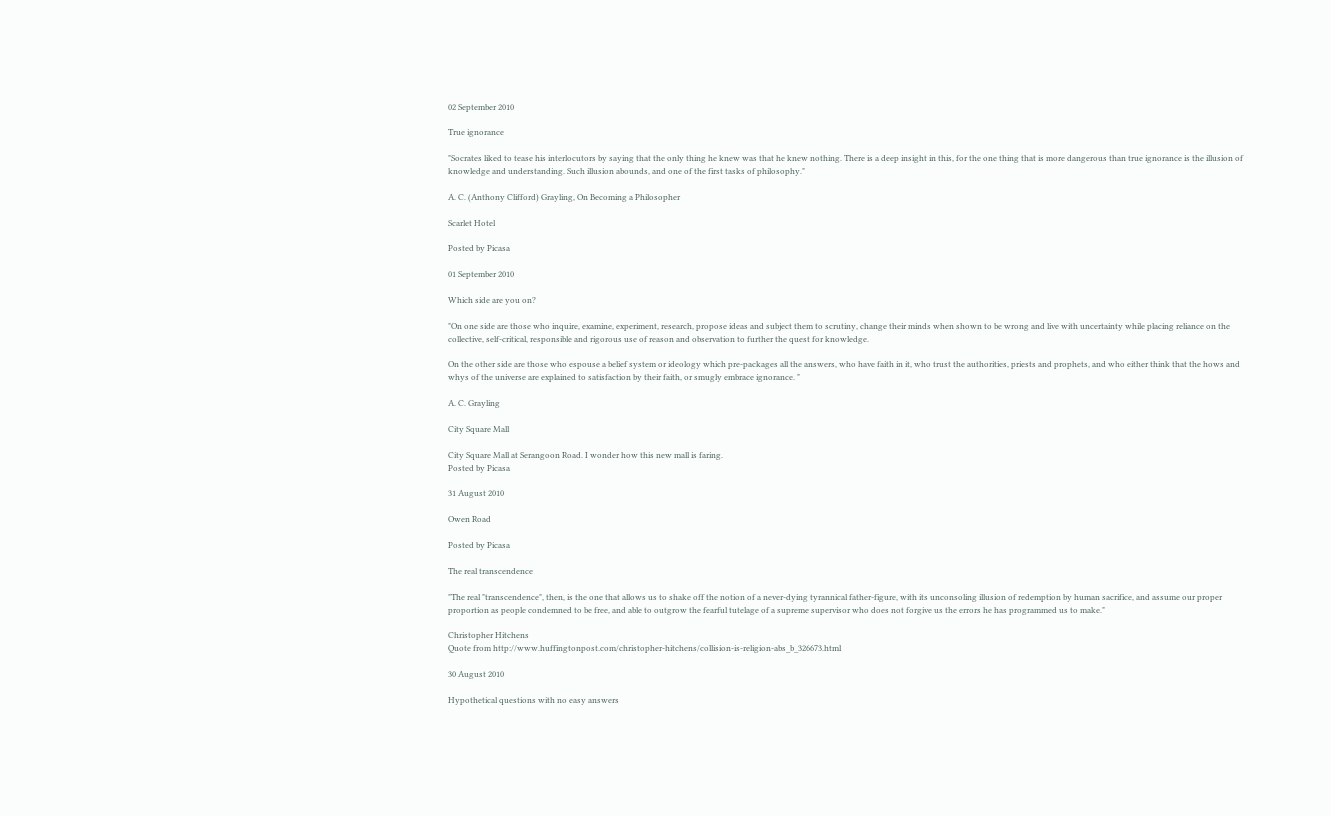02 September 2010

True ignorance

"Socrates liked to tease his interlocutors by saying that the only thing he knew was that he knew nothing. There is a deep insight in this, for the one thing that is more dangerous than true ignorance is the illusion of knowledge and understanding. Such illusion abounds, and one of the first tasks of philosophy."

A. C. (Anthony Clifford) Grayling, On Becoming a Philosopher

Scarlet Hotel

Posted by Picasa

01 September 2010

Which side are you on?

"On one side are those who inquire, examine, experiment, research, propose ideas and subject them to scrutiny, change their minds when shown to be wrong and live with uncertainty while placing reliance on the collective, self-critical, responsible and rigorous use of reason and observation to further the quest for knowledge.

On the other side are those who espouse a belief system or ideology which pre-packages all the answers, who have faith in it, who trust the authorities, priests and prophets, and who either think that the hows and whys of the universe are explained to satisfaction by their faith, or smugly embrace ignorance. "

A. C. Grayling

City Square Mall

City Square Mall at Serangoon Road. I wonder how this new mall is faring.
Posted by Picasa

31 August 2010

Owen Road

Posted by Picasa

The real transcendence

"The real "transcendence", then, is the one that allows us to shake off the notion of a never-dying tyrannical father-figure, with its unconsoling illusion of redemption by human sacrifice, and assume our proper proportion as people condemned to be free, and able to outgrow the fearful tutelage of a supreme supervisor who does not forgive us the errors he has programmed us to make."

Christopher Hitchens
Quote from http://www.huffingtonpost.com/christopher-hitchens/collision-is-religion-abs_b_326673.html

30 August 2010

Hypothetical questions with no easy answers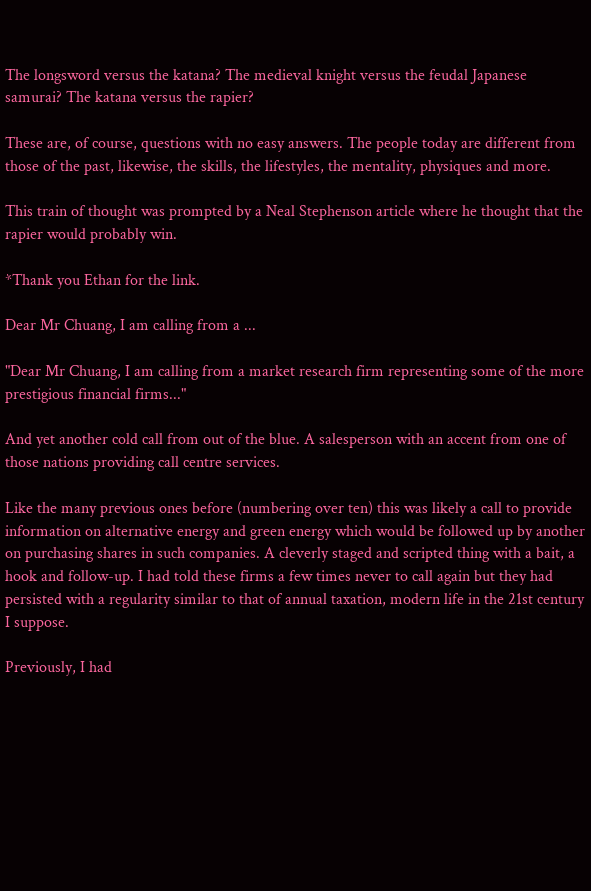The longsword versus the katana? The medieval knight versus the feudal Japanese samurai? The katana versus the rapier?

These are, of course, questions with no easy answers. The people today are different from those of the past, likewise, the skills, the lifestyles, the mentality, physiques and more.

This train of thought was prompted by a Neal Stephenson article where he thought that the rapier would probably win.

*Thank you Ethan for the link.

Dear Mr Chuang, I am calling from a ...

"Dear Mr Chuang, I am calling from a market research firm representing some of the more prestigious financial firms..."

And yet another cold call from out of the blue. A salesperson with an accent from one of those nations providing call centre services.

Like the many previous ones before (numbering over ten) this was likely a call to provide information on alternative energy and green energy which would be followed up by another on purchasing shares in such companies. A cleverly staged and scripted thing with a bait, a hook and follow-up. I had told these firms a few times never to call again but they had persisted with a regularity similar to that of annual taxation, modern life in the 21st century I suppose.

Previously, I had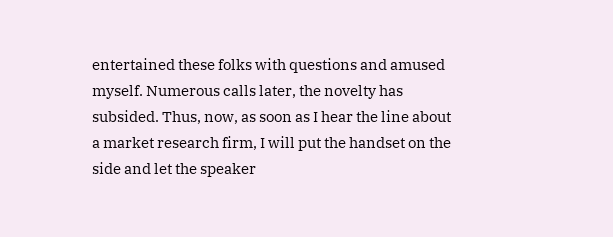entertained these folks with questions and amused myself. Numerous calls later, the novelty has subsided. Thus, now, as soon as I hear the line about a market research firm, I will put the handset on the side and let the speaker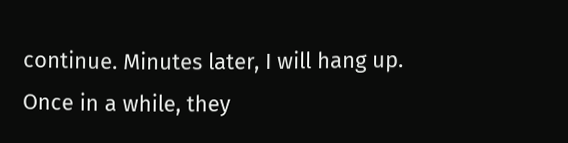continue. Minutes later, I will hang up. Once in a while, they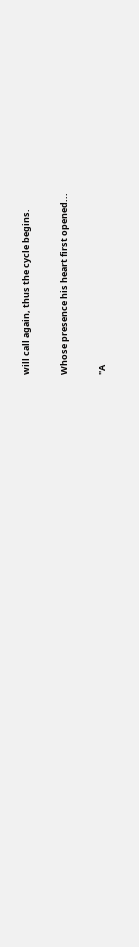will call again, thus the cycle begins.

Whose presence his heart first opened...

"A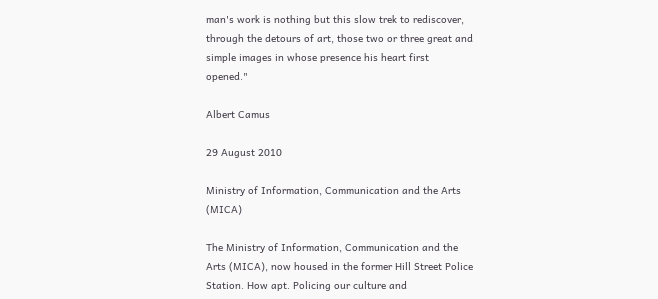man's work is nothing but this slow trek to rediscover, through the detours of art, those two or three great and simple images in whose presence his heart first opened."

Albert Camus

29 August 2010

Ministry of Information, Communication and the Arts (MICA)

The Ministry of Information, Communication and the Arts (MICA), now housed in the former Hill Street Police Station. How apt. Policing our culture and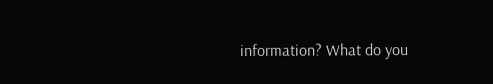information? What do you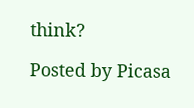think?

Posted by Picasa